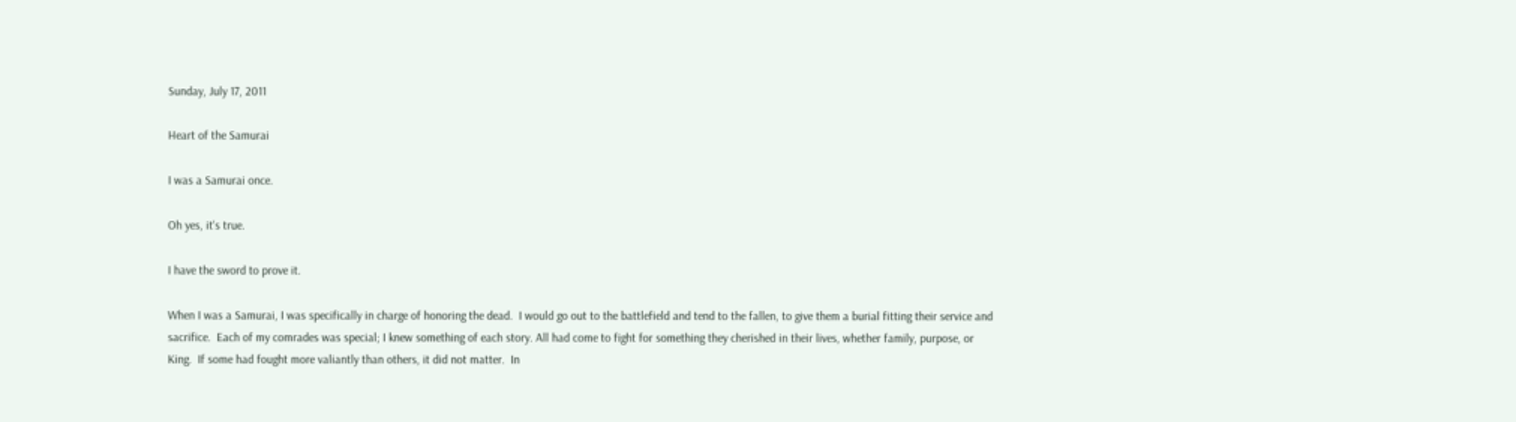Sunday, July 17, 2011

Heart of the Samurai

I was a Samurai once.

Oh yes, it's true.

I have the sword to prove it.

When I was a Samurai, I was specifically in charge of honoring the dead.  I would go out to the battlefield and tend to the fallen, to give them a burial fitting their service and sacrifice.  Each of my comrades was special; I knew something of each story. All had come to fight for something they cherished in their lives, whether family, purpose, or King.  If some had fought more valiantly than others, it did not matter.  In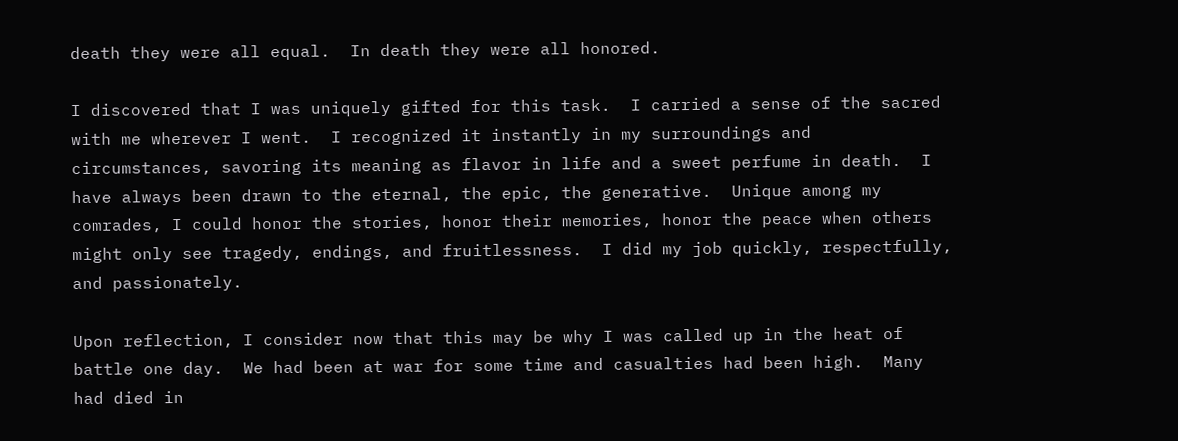death they were all equal.  In death they were all honored.

I discovered that I was uniquely gifted for this task.  I carried a sense of the sacred with me wherever I went.  I recognized it instantly in my surroundings and circumstances, savoring its meaning as flavor in life and a sweet perfume in death.  I have always been drawn to the eternal, the epic, the generative.  Unique among my comrades, I could honor the stories, honor their memories, honor the peace when others might only see tragedy, endings, and fruitlessness.  I did my job quickly, respectfully, and passionately.

Upon reflection, I consider now that this may be why I was called up in the heat of battle one day.  We had been at war for some time and casualties had been high.  Many had died in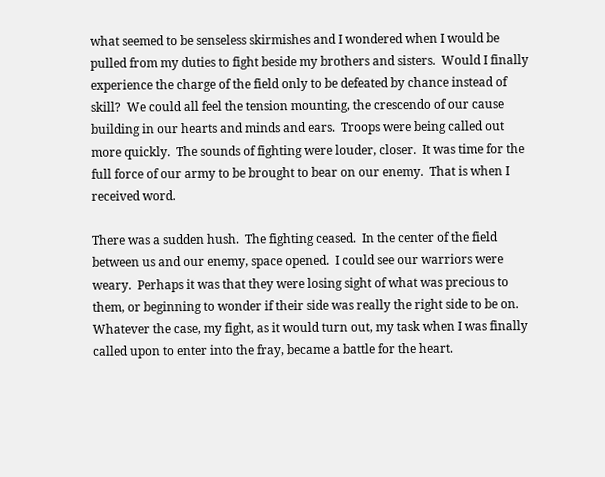what seemed to be senseless skirmishes and I wondered when I would be pulled from my duties to fight beside my brothers and sisters.  Would I finally experience the charge of the field only to be defeated by chance instead of skill?  We could all feel the tension mounting, the crescendo of our cause building in our hearts and minds and ears.  Troops were being called out more quickly.  The sounds of fighting were louder, closer.  It was time for the full force of our army to be brought to bear on our enemy.  That is when I received word.

There was a sudden hush.  The fighting ceased.  In the center of the field between us and our enemy, space opened.  I could see our warriors were weary.  Perhaps it was that they were losing sight of what was precious to them, or beginning to wonder if their side was really the right side to be on.  Whatever the case, my fight, as it would turn out, my task when I was finally called upon to enter into the fray, became a battle for the heart.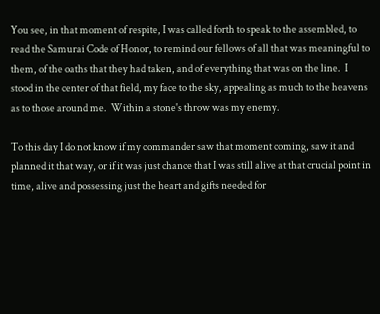You see, in that moment of respite, I was called forth to speak to the assembled, to read the Samurai Code of Honor, to remind our fellows of all that was meaningful to them, of the oaths that they had taken, and of everything that was on the line.  I stood in the center of that field, my face to the sky, appealing as much to the heavens as to those around me.  Within a stone's throw was my enemy.

To this day I do not know if my commander saw that moment coming, saw it and planned it that way, or if it was just chance that I was still alive at that crucial point in time, alive and possessing just the heart and gifts needed for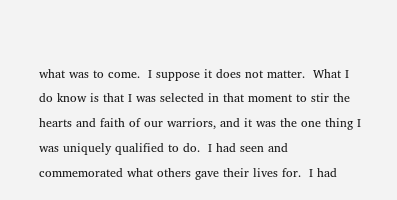what was to come.  I suppose it does not matter.  What I do know is that I was selected in that moment to stir the hearts and faith of our warriors, and it was the one thing I was uniquely qualified to do.  I had seen and commemorated what others gave their lives for.  I had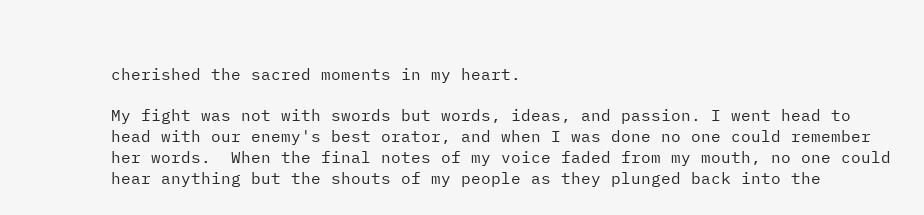cherished the sacred moments in my heart.

My fight was not with swords but words, ideas, and passion. I went head to head with our enemy's best orator, and when I was done no one could remember her words.  When the final notes of my voice faded from my mouth, no one could hear anything but the shouts of my people as they plunged back into the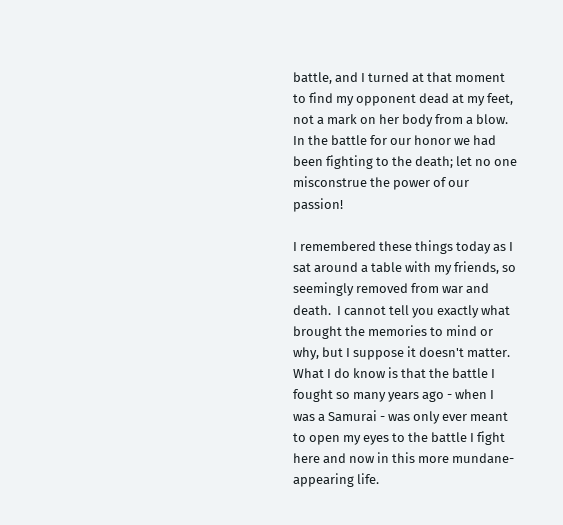battle, and I turned at that moment to find my opponent dead at my feet, not a mark on her body from a blow.  In the battle for our honor we had been fighting to the death; let no one misconstrue the power of our passion!

I remembered these things today as I sat around a table with my friends, so seemingly removed from war and death.  I cannot tell you exactly what brought the memories to mind or why, but I suppose it doesn't matter.  What I do know is that the battle I fought so many years ago - when I was a Samurai - was only ever meant to open my eyes to the battle I fight here and now in this more mundane-appearing life.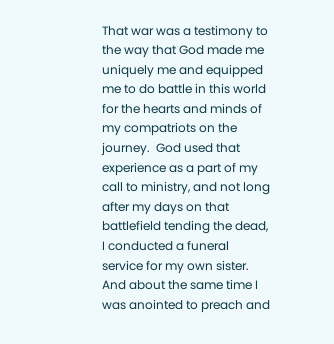That war was a testimony to the way that God made me uniquely me and equipped me to do battle in this world for the hearts and minds of my compatriots on the journey.  God used that experience as a part of my call to ministry, and not long after my days on that battlefield tending the dead, I conducted a funeral service for my own sister.  And about the same time I was anointed to preach and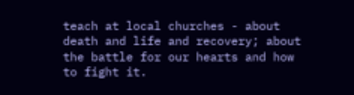teach at local churches - about death and life and recovery; about the battle for our hearts and how to fight it.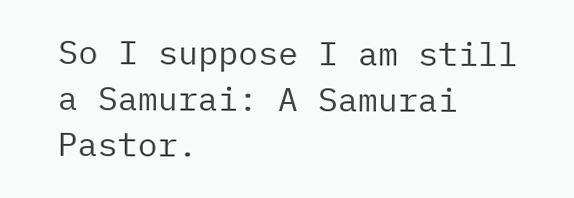So I suppose I am still a Samurai: A Samurai Pastor.